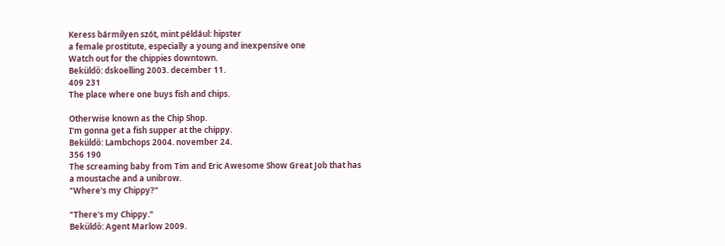Keress bármilyen szót, mint például: hipster
a female prostitute, especially a young and inexpensive one
Watch out for the chippies downtown.
Beküldő: dskoelling 2003. december 11.
409 231
The place where one buys fish and chips.

Otherwise known as the Chip Shop.
I'm gonna get a fish supper at the chippy.
Beküldő: Lambchops 2004. november 24.
356 190
The screaming baby from Tim and Eric Awesome Show Great Job that has a moustache and a unibrow.
"Where's my Chippy?"

"There's my Chippy."
Beküldő: Agent Marlow 2009.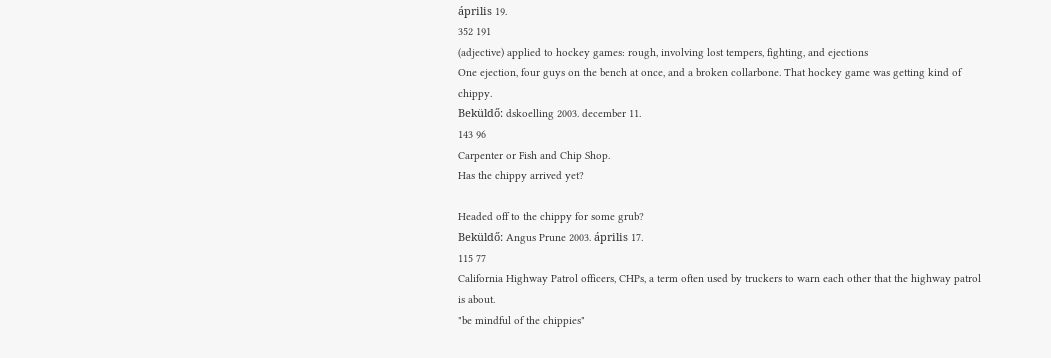április 19.
352 191
(adjective) applied to hockey games: rough, involving lost tempers, fighting, and ejections
One ejection, four guys on the bench at once, and a broken collarbone. That hockey game was getting kind of chippy.
Beküldő: dskoelling 2003. december 11.
143 96
Carpenter or Fish and Chip Shop.
Has the chippy arrived yet?

Headed off to the chippy for some grub?
Beküldő: Angus Prune 2003. április 17.
115 77
California Highway Patrol officers, CHPs, a term often used by truckers to warn each other that the highway patrol is about.
"be mindful of the chippies"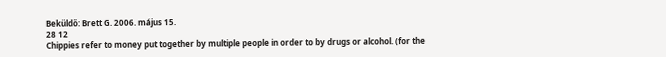Beküldő: Brett G. 2006. május 15.
28 12
Chippies refer to money put together by multiple people in order to by drugs or alcohol. (for the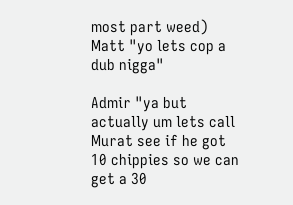most part weed)
Matt "yo lets cop a dub nigga"

Admir "ya but actually um lets call Murat see if he got 10 chippies so we can get a 30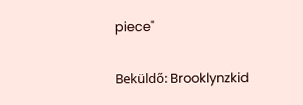piece"

Beküldő: Brooklynzkid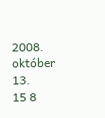2008. október 13.
15 8